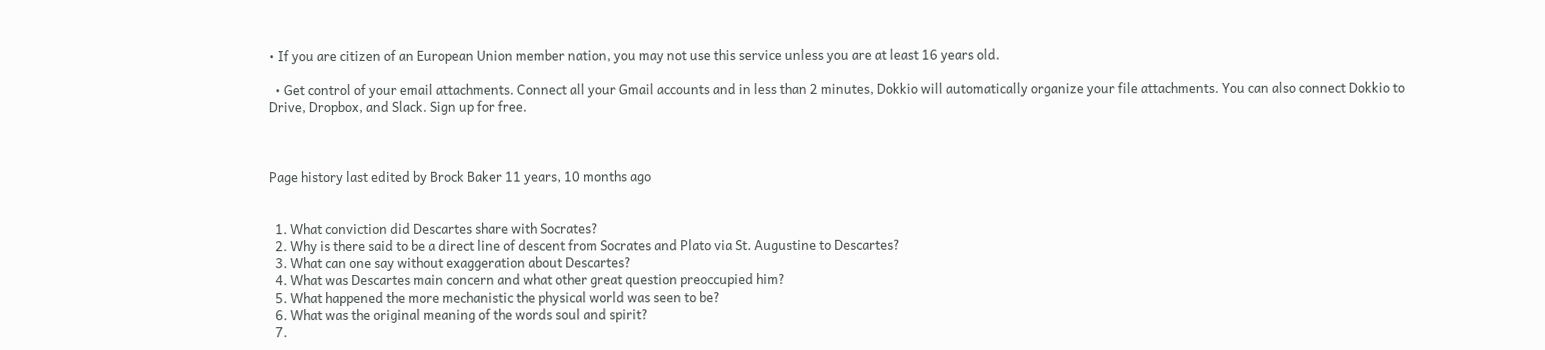• If you are citizen of an European Union member nation, you may not use this service unless you are at least 16 years old.

  • Get control of your email attachments. Connect all your Gmail accounts and in less than 2 minutes, Dokkio will automatically organize your file attachments. You can also connect Dokkio to Drive, Dropbox, and Slack. Sign up for free.



Page history last edited by Brock Baker 11 years, 10 months ago


  1. What conviction did Descartes share with Socrates?
  2. Why is there said to be a direct line of descent from Socrates and Plato via St. Augustine to Descartes?
  3. What can one say without exaggeration about Descartes?
  4. What was Descartes main concern and what other great question preoccupied him?
  5. What happened the more mechanistic the physical world was seen to be?
  6. What was the original meaning of the words soul and spirit?
  7.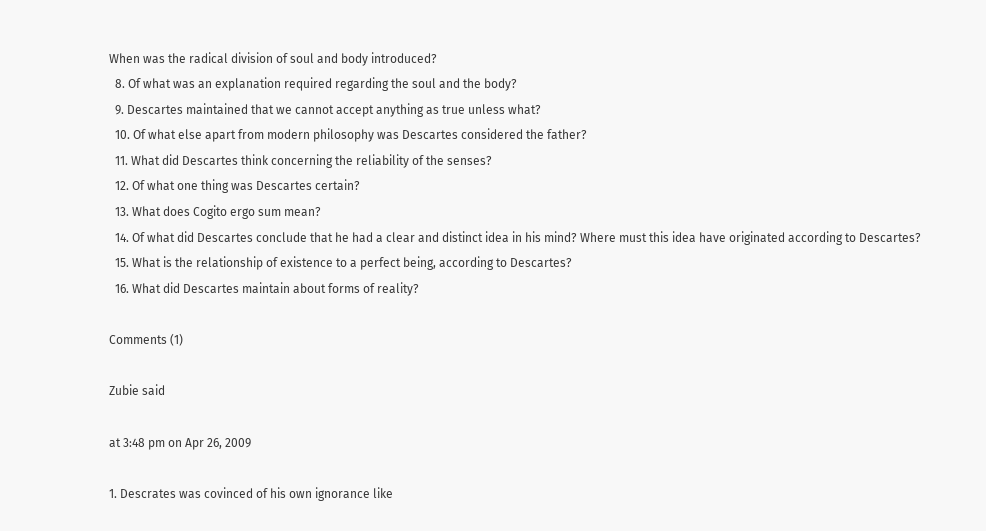When was the radical division of soul and body introduced?
  8. Of what was an explanation required regarding the soul and the body?
  9. Descartes maintained that we cannot accept anything as true unless what?
  10. Of what else apart from modern philosophy was Descartes considered the father?
  11. What did Descartes think concerning the reliability of the senses?
  12. Of what one thing was Descartes certain?
  13. What does Cogito ergo sum mean?
  14. Of what did Descartes conclude that he had a clear and distinct idea in his mind? Where must this idea have originated according to Descartes?
  15. What is the relationship of existence to a perfect being, according to Descartes?
  16. What did Descartes maintain about forms of reality?

Comments (1)

Zubie said

at 3:48 pm on Apr 26, 2009

1. Descrates was covinced of his own ignorance like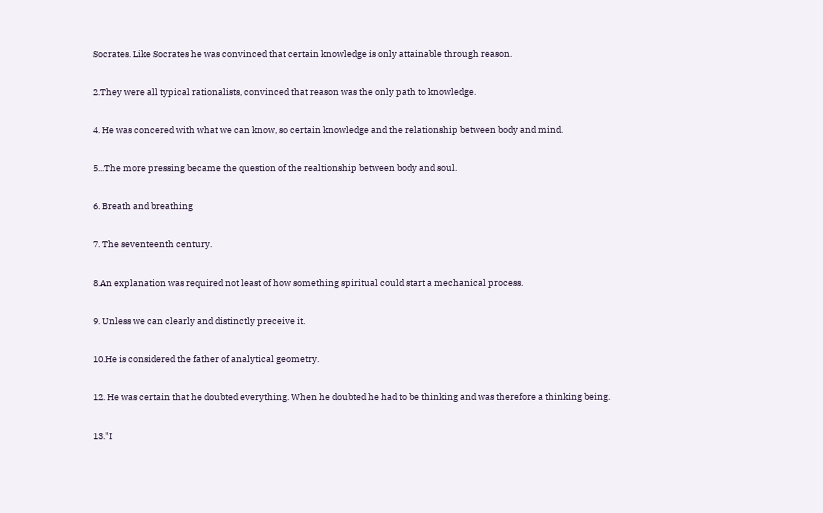Socrates. Like Socrates he was convinced that certain knowledge is only attainable through reason.

2.They were all typical rationalists, convinced that reason was the only path to knowledge.

4. He was concered with what we can know, so certain knowledge and the relationship between body and mind.

5...The more pressing became the question of the realtionship between body and soul.

6. Breath and breathing

7. The seventeenth century.

8.An explanation was required not least of how something spiritual could start a mechanical process.

9. Unless we can clearly and distinctly preceive it.

10.He is considered the father of analytical geometry.

12. He was certain that he doubted everything. When he doubted he had to be thinking and was therefore a thinking being.

13."I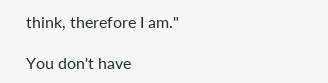think, therefore I am."

You don't have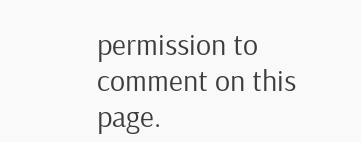permission to comment on this page.